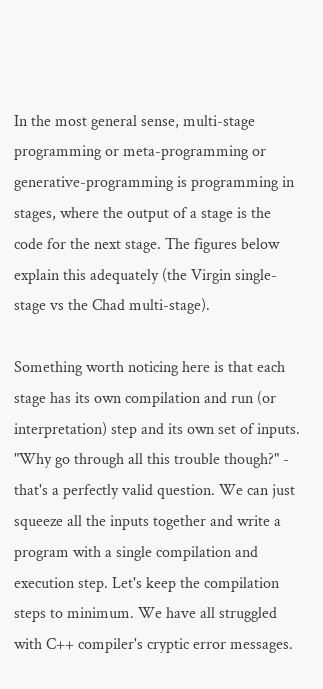In the most general sense, multi-stage programming or meta-programming or generative-programming is programming in stages, where the output of a stage is the code for the next stage. The figures below explain this adequately (the Virgin single-stage vs the Chad multi-stage).

Something worth noticing here is that each stage has its own compilation and run (or interpretation) step and its own set of inputs.
"Why go through all this trouble though?" - that's a perfectly valid question. We can just squeeze all the inputs together and write a program with a single compilation and execution step. Let's keep the compilation steps to minimum. We have all struggled with C++ compiler's cryptic error messages.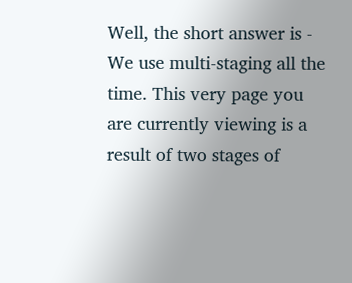Well, the short answer is - We use multi-staging all the time. This very page you are currently viewing is a result of two stages of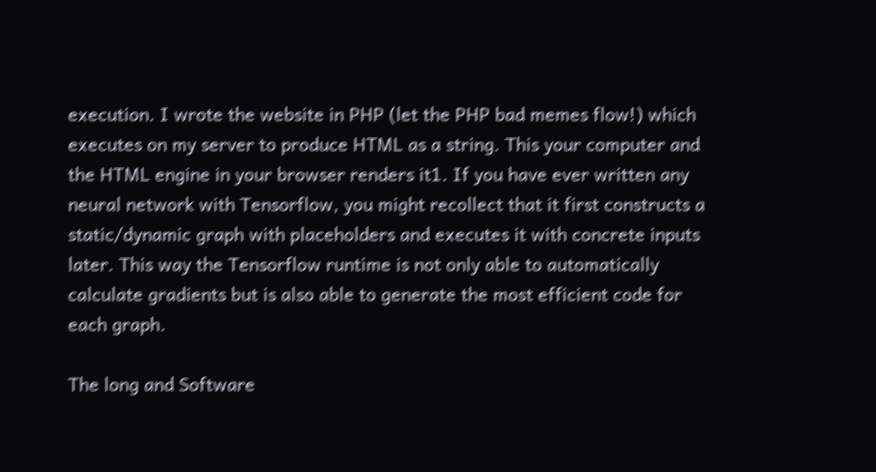execution. I wrote the website in PHP (let the PHP bad memes flow!) which executes on my server to produce HTML as a string. This your computer and the HTML engine in your browser renders it1. If you have ever written any neural network with Tensorflow, you might recollect that it first constructs a static/dynamic graph with placeholders and executes it with concrete inputs later. This way the Tensorflow runtime is not only able to automatically calculate gradients but is also able to generate the most efficient code for each graph.

The long and Software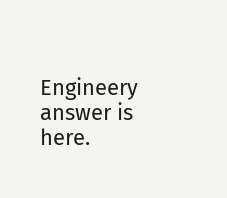Engineery answer is here.